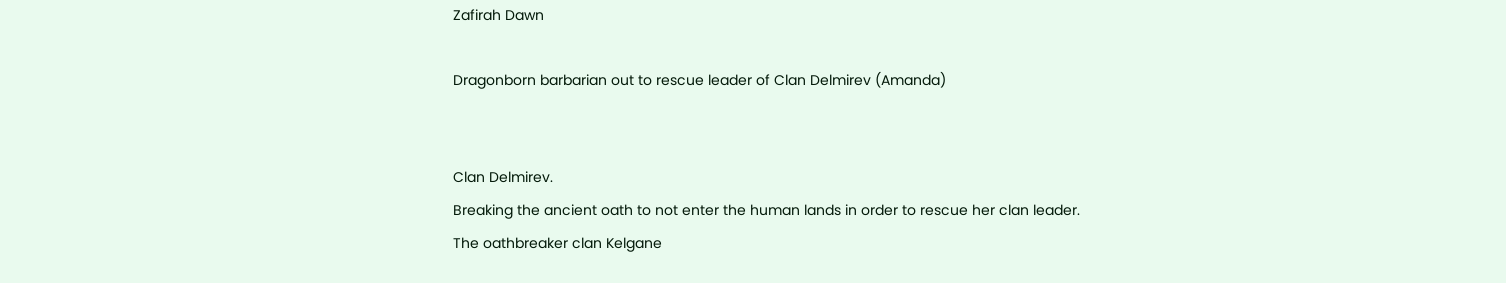Zafirah Dawn

Dragonborn barbarian out to rescue leader of Clan Delmirev (Amanda)


Clan Delmirev.
Breaking the ancient oath to not enter the human lands in order to rescue her clan leader.
The oathbreaker clan Kelgane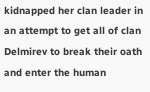kidnapped her clan leader in an attempt to get all of clan Delmirev to break their oath and enter the human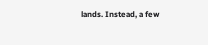lands. Instead, a few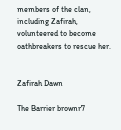members of the clan, including Zafirah, volunteered to become oathbreakers to rescue her.


Zafirah Dawn

The Barrier brownr7